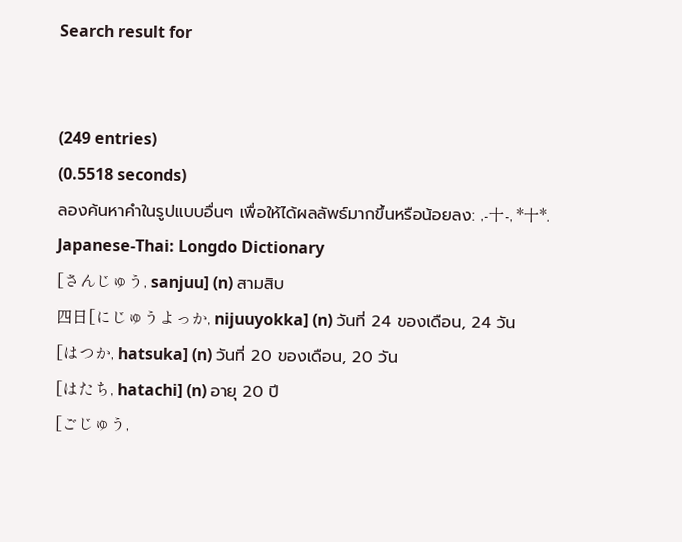Search result for


(249 entries)
(0.5518 seconds)
ลองค้นหาคำในรูปแบบอื่นๆ เพื่อให้ได้ผลลัพธ์มากขึ้นหรือน้อยลง: ,-十-, *十*.
Japanese-Thai: Longdo Dictionary
[さんじゅう, sanjuu] (n) สามสิบ
四日[にじゅうよっか, nijuuyokka] (n) วันที่ 24 ของเดือน, 24 วัน
[はつか, hatsuka] (n) วันที่ 20 ของเดือน, 20 วัน
[はたち, hatachi] (n) อายุ 20 ปี
[ごじゅう,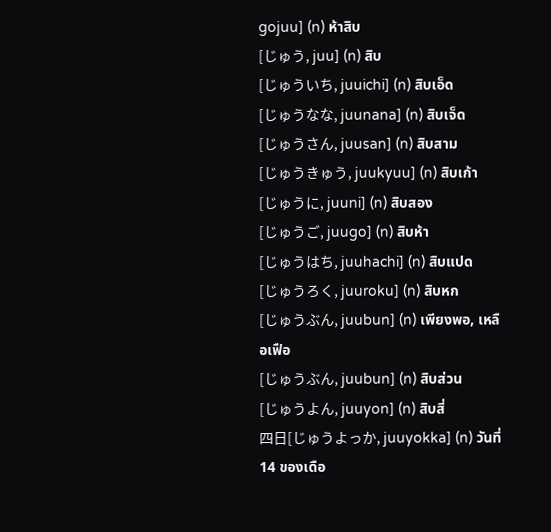gojuu] (n) ห้าสิบ
[じゅう, juu] (n) สิบ
[じゅういち, juuichi] (n) สิบเอ็ด
[じゅうなな, juunana] (n) สิบเจ็ด
[じゅうさん, juusan] (n) สิบสาม
[じゅうきゅう, juukyuu] (n) สิบเก้า
[じゅうに, juuni] (n) สิบสอง
[じゅうご, juugo] (n) สิบห้า
[じゅうはち, juuhachi] (n) สิบแปด
[じゅうろく, juuroku] (n) สิบหก
[じゅうぶん, juubun] (n) เพียงพอ, เหลือเฟือ
[じゅうぶん, juubun] (n) สิบส่วน
[じゅうよん, juuyon] (n) สิบสี่
四日[じゅうよっか, juuyokka] (n) วันที่ 14 ของเดือ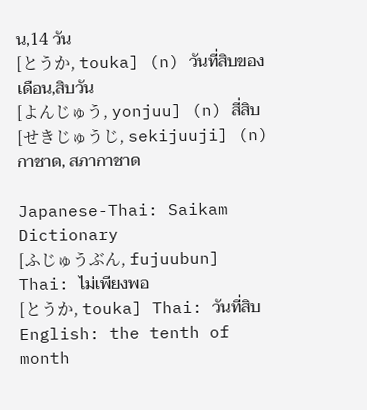น,14 วัน
[とうか, touka] (n) วันที่สิบของเดือน,สิบวัน
[よんじゅう, yonjuu] (n) สี่สิบ
[せきじゅうじ, sekijuuji] (n) กาชาด, สภากาชาด

Japanese-Thai: Saikam Dictionary
[ふじゅうぶん, fujuubun] Thai: ไม่เพียงพอ
[とうか, touka] Thai: วันที่สิบ English: the tenth of month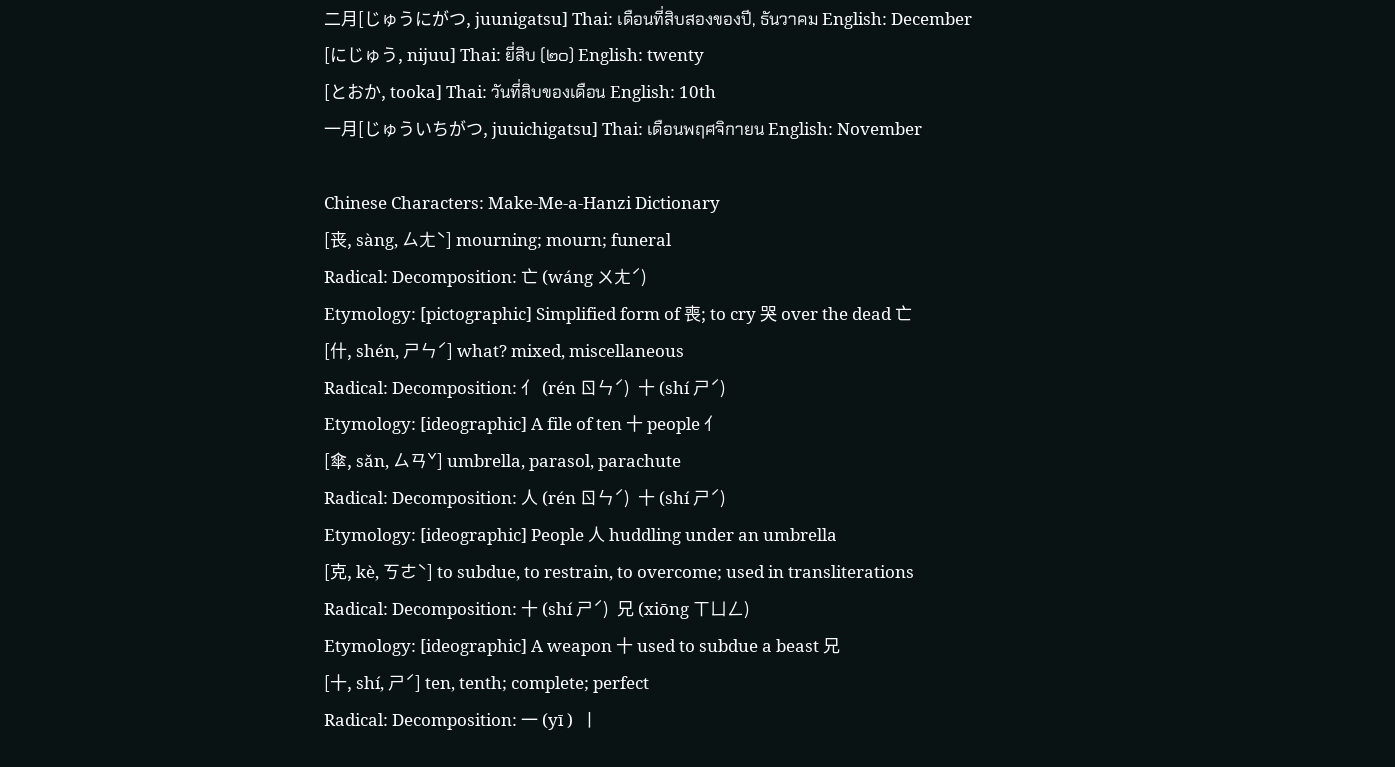二月[じゅうにがつ, juunigatsu] Thai: เดือนที่สิบสองของปี, ธันวาคม English: December
[にじゅう, nijuu] Thai: ยี่สิบ (๒๐) English: twenty
[とおか, tooka] Thai: วันที่สิบของเดือน English: 10th
一月[じゅういちがつ, juuichigatsu] Thai: เดือนพฤศจิกายน English: November

Chinese Characters: Make-Me-a-Hanzi Dictionary
[丧, sàng, ㄙㄤˋ] mourning; mourn; funeral
Radical: Decomposition: 亡 (wáng ㄨㄤˊ)
Etymology: [pictographic] Simplified form of 喪; to cry 哭 over the dead 亡
[什, shén, ㄕㄣˊ] what? mixed, miscellaneous
Radical: Decomposition: 亻 (rén ㄖㄣˊ)  十 (shí ㄕˊ)
Etymology: [ideographic] A file of ten 十 people 亻
[傘, sǎn, ㄙㄢˇ] umbrella, parasol, parachute
Radical: Decomposition: 人 (rén ㄖㄣˊ)  十 (shí ㄕˊ)
Etymology: [ideographic] People 人 huddling under an umbrella
[克, kè, ㄎㄜˋ] to subdue, to restrain, to overcome; used in transliterations
Radical: Decomposition: 十 (shí ㄕˊ)  兄 (xiōng ㄒㄩㄥ)
Etymology: [ideographic] A weapon 十 used to subdue a beast 兄
[十, shí, ㄕˊ] ten, tenth; complete; perfect
Radical: Decomposition: 一 (yī )  丨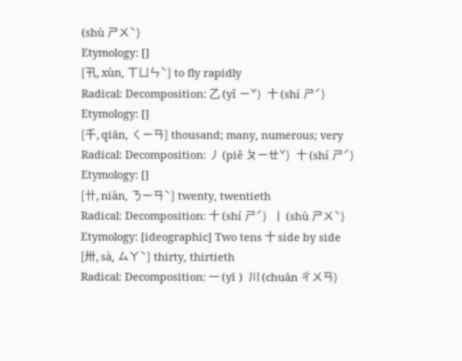(shù ㄕㄨˋ)
Etymology: []
[卂, xùn, ㄒㄩㄣˋ] to fly rapidly
Radical: Decomposition: 乙 (yǐ ㄧˇ)  十 (shí ㄕˊ)
Etymology: []
[千, qiān, ㄑㄧㄢ] thousand; many, numerous; very
Radical: Decomposition: 丿 (piě ㄆㄧㄝˇ)  十 (shí ㄕˊ)
Etymology: []
[卄, niàn, ㄋㄧㄢˋ] twenty, twentieth
Radical: Decomposition: 十 (shí ㄕˊ)  丨 (shù ㄕㄨˋ)
Etymology: [ideographic] Two tens 十 side by side
[卅, sà, ㄙㄚˋ] thirty, thirtieth
Radical: Decomposition: 一 (yī )  川 (chuān ㄔㄨㄢ)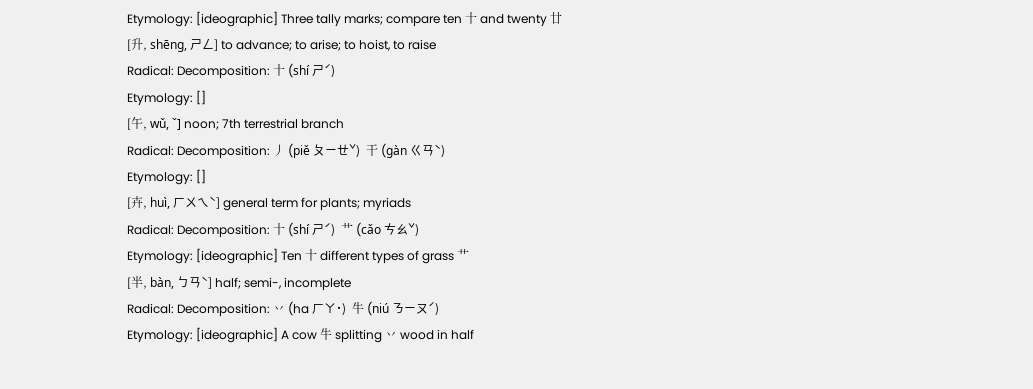Etymology: [ideographic] Three tally marks; compare ten 十 and twenty 廿
[升, shēng, ㄕㄥ] to advance; to arise; to hoist, to raise
Radical: Decomposition: 十 (shí ㄕˊ)
Etymology: []
[午, wǔ, ˇ] noon; 7th terrestrial branch
Radical: Decomposition: 丿 (piě ㄆㄧㄝˇ)  干 (gàn ㄍㄢˋ)
Etymology: []
[卉, huì, ㄏㄨㄟˋ] general term for plants; myriads
Radical: Decomposition: 十 (shí ㄕˊ)  艹 (cǎo ㄘㄠˇ)
Etymology: [ideographic] Ten 十 different types of grass 艹
[半, bàn, ㄅㄢˋ] half; semi-, incomplete
Radical: Decomposition: 丷 (ha ㄏㄚ˙)  牛 (niú ㄋㄧㄡˊ)
Etymology: [ideographic] A cow 牛 splitting 丷 wood in half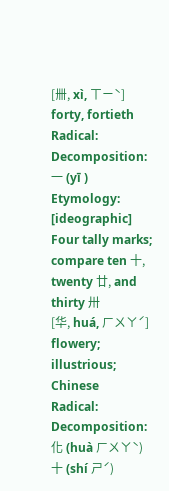[卌, xì, ㄒㄧˋ] forty, fortieth
Radical: Decomposition: 一 (yī )
Etymology: [ideographic] Four tally marks; compare ten 十, twenty 廿, and thirty 卅
[华, huá, ㄏㄨㄚˊ] flowery; illustrious; Chinese
Radical: Decomposition: 化 (huà ㄏㄨㄚˋ)  十 (shí ㄕˊ)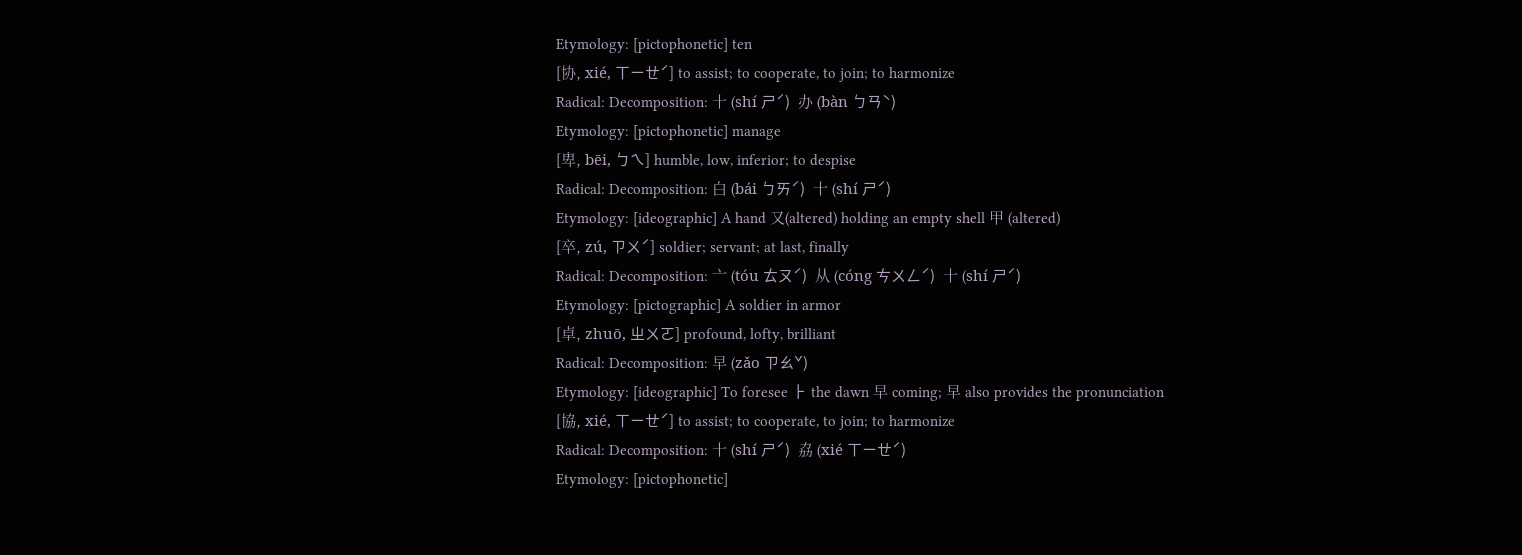Etymology: [pictophonetic] ten
[协, xié, ㄒㄧㄝˊ] to assist; to cooperate, to join; to harmonize
Radical: Decomposition: 十 (shí ㄕˊ)  办 (bàn ㄅㄢˋ)
Etymology: [pictophonetic] manage
[卑, bēi, ㄅㄟ] humble, low, inferior; to despise
Radical: Decomposition: 白 (bái ㄅㄞˊ)  十 (shí ㄕˊ)
Etymology: [ideographic] A hand 又(altered) holding an empty shell 甲 (altered)
[卒, zú, ㄗㄨˊ] soldier; servant; at last, finally
Radical: Decomposition: 亠 (tóu ㄊㄡˊ)  从 (cóng ㄘㄨㄥˊ)  十 (shí ㄕˊ)
Etymology: [pictographic] A soldier in armor
[卓, zhuō, ㄓㄨㄛ] profound, lofty, brilliant
Radical: Decomposition: 早 (zǎo ㄗㄠˇ)
Etymology: [ideographic] To foresee ⺊ the dawn 早 coming; 早 also provides the pronunciation
[協, xié, ㄒㄧㄝˊ] to assist; to cooperate, to join; to harmonize
Radical: Decomposition: 十 (shí ㄕˊ)  劦 (xié ㄒㄧㄝˊ)
Etymology: [pictophonetic]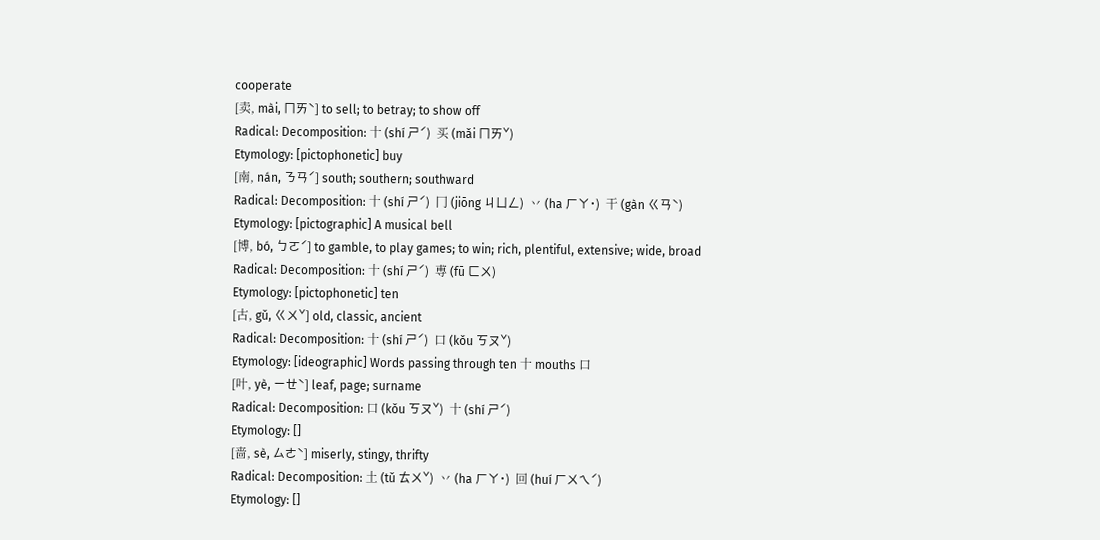cooperate
[卖, mài, ㄇㄞˋ] to sell; to betray; to show off
Radical: Decomposition: 十 (shí ㄕˊ)  买 (mǎi ㄇㄞˇ)
Etymology: [pictophonetic] buy
[南, nán, ㄋㄢˊ] south; southern; southward
Radical: Decomposition: 十 (shí ㄕˊ)  冂 (jiōng ㄐㄩㄥ)  丷 (ha ㄏㄚ˙)  干 (gàn ㄍㄢˋ)
Etymology: [pictographic] A musical bell
[博, bó, ㄅㄛˊ] to gamble, to play games; to win; rich, plentiful, extensive; wide, broad
Radical: Decomposition: 十 (shí ㄕˊ)  尃 (fū ㄈㄨ)
Etymology: [pictophonetic] ten
[古, gǔ, ㄍㄨˇ] old, classic, ancient
Radical: Decomposition: 十 (shí ㄕˊ)  口 (kǒu ㄎㄡˇ)
Etymology: [ideographic] Words passing through ten 十 mouths 口
[叶, yè, ㄧㄝˋ] leaf, page; surname
Radical: Decomposition: 口 (kǒu ㄎㄡˇ)  十 (shí ㄕˊ)
Etymology: []
[啬, sè, ㄙㄜˋ] miserly, stingy, thrifty
Radical: Decomposition: 土 (tǔ ㄊㄨˇ)  丷 (ha ㄏㄚ˙)  回 (huí ㄏㄨㄟˊ)
Etymology: []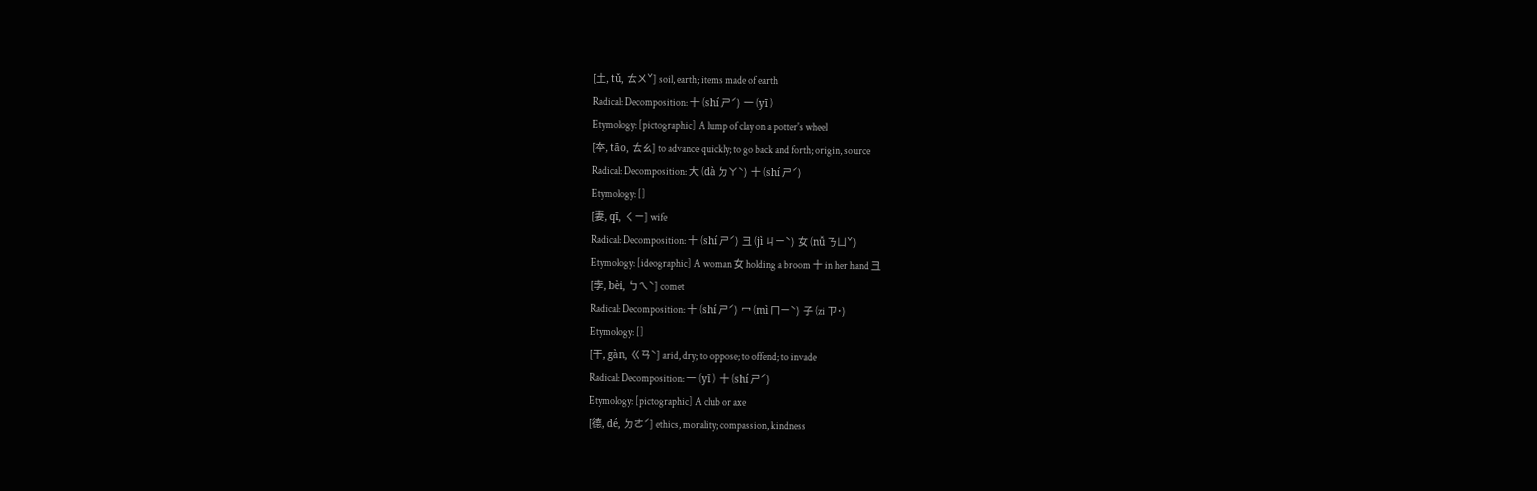[土, tǔ, ㄊㄨˇ] soil, earth; items made of earth
Radical: Decomposition: 十 (shí ㄕˊ)  一 (yī )
Etymology: [pictographic] A lump of clay on a potter's wheel
[夲, tāo, ㄊㄠ] to advance quickly; to go back and forth; origin, source
Radical: Decomposition: 大 (dà ㄉㄚˋ)  十 (shí ㄕˊ)
Etymology: []
[妻, qī, ㄑㄧ] wife
Radical: Decomposition: 十 (shí ㄕˊ)  彐 (jì ㄐㄧˋ)  女 (nǚ ㄋㄩˇ)
Etymology: [ideographic] A woman 女 holding a broom 十 in her hand 彐
[孛, bèi, ㄅㄟˋ] comet
Radical: Decomposition: 十 (shí ㄕˊ)  冖 (mì ㄇㄧˋ)  子 (zi ㄗ˙)
Etymology: []
[干, gàn, ㄍㄢˋ] arid, dry; to oppose; to offend; to invade
Radical: Decomposition: 一 (yī )  十 (shí ㄕˊ)
Etymology: [pictographic] A club or axe
[德, dé, ㄉㄜˊ] ethics, morality; compassion, kindness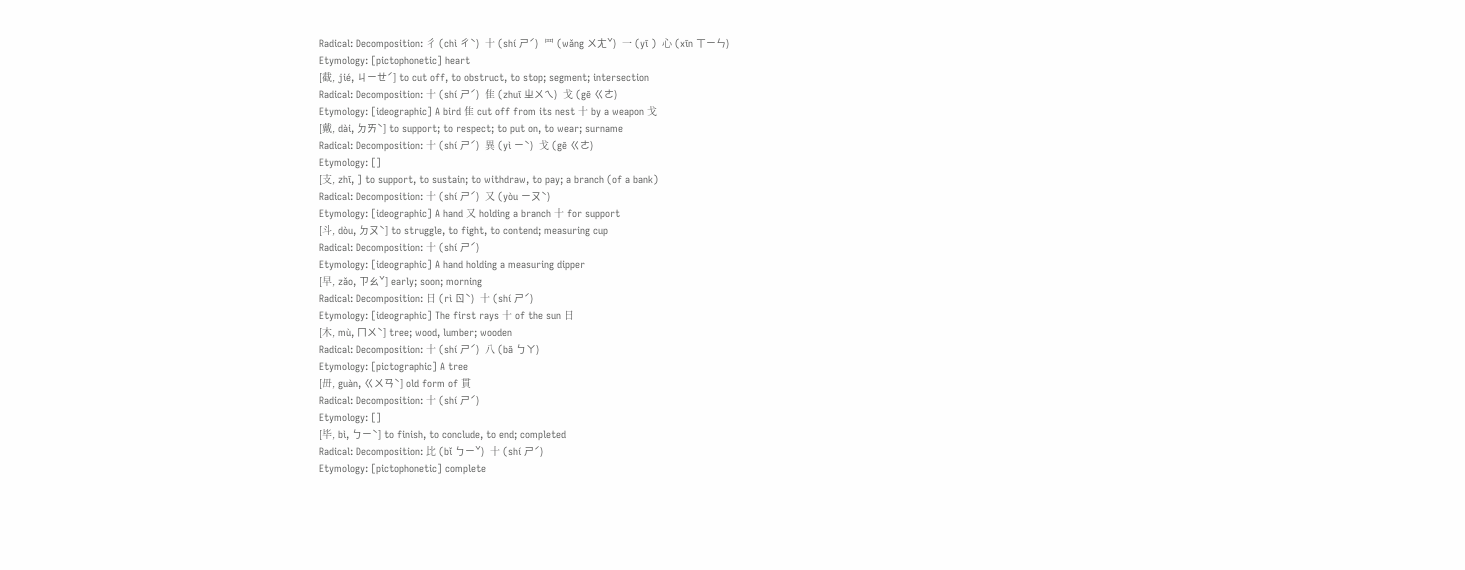Radical: Decomposition: 彳 (chì ㄔˋ)  十 (shí ㄕˊ)  罒 (wǎng ㄨㄤˇ)  一 (yī )  心 (xīn ㄒㄧㄣ)
Etymology: [pictophonetic] heart
[截, jié, ㄐㄧㄝˊ] to cut off, to obstruct, to stop; segment; intersection
Radical: Decomposition: 十 (shí ㄕˊ)  隹 (zhuī ㄓㄨㄟ)  戈 (gē ㄍㄜ)
Etymology: [ideographic] A bird 隹 cut off from its nest 十 by a weapon 戈
[戴, dài, ㄉㄞˋ] to support; to respect; to put on, to wear; surname
Radical: Decomposition: 十 (shí ㄕˊ)  異 (yì ㄧˋ)  戈 (gē ㄍㄜ)
Etymology: []
[支, zhī, ] to support, to sustain; to withdraw, to pay; a branch (of a bank)
Radical: Decomposition: 十 (shí ㄕˊ)  又 (yòu ㄧㄡˋ)
Etymology: [ideographic] A hand 又 holding a branch 十 for support
[斗, dòu, ㄉㄡˋ] to struggle, to fight, to contend; measuring cup
Radical: Decomposition: 十 (shí ㄕˊ)
Etymology: [ideographic] A hand holding a measuring dipper
[早, zǎo, ㄗㄠˇ] early; soon; morning
Radical: Decomposition: 日 (rì ㄖˋ)  十 (shí ㄕˊ)
Etymology: [ideographic] The first rays 十 of the sun 日
[木, mù, ㄇㄨˋ] tree; wood, lumber; wooden
Radical: Decomposition: 十 (shí ㄕˊ)  八 (bā ㄅㄚ)
Etymology: [pictographic] A tree
[毌, guàn, ㄍㄨㄢˋ] old form of 貫
Radical: Decomposition: 十 (shí ㄕˊ)
Etymology: []
[毕, bì, ㄅㄧˋ] to finish, to conclude, to end; completed
Radical: Decomposition: 比 (bǐ ㄅㄧˇ)  十 (shí ㄕˊ)
Etymology: [pictophonetic] complete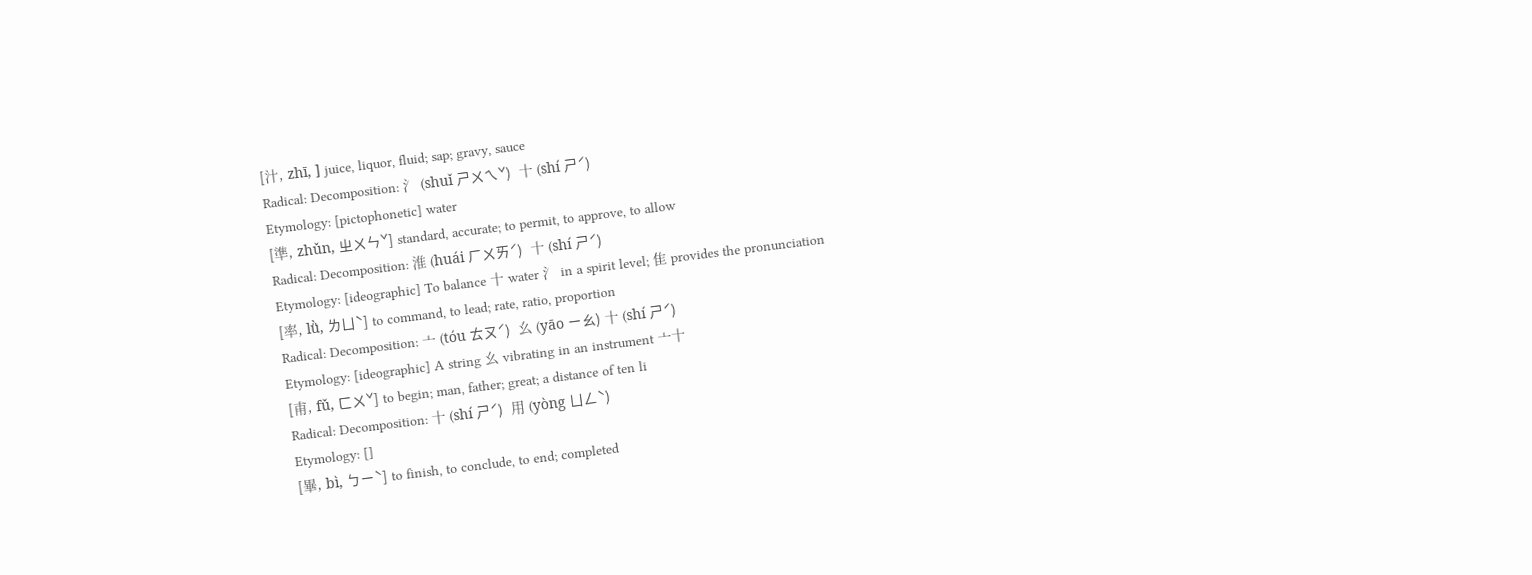[汁, zhī, ] juice, liquor, fluid; sap; gravy, sauce
Radical: Decomposition: 氵 (shuǐ ㄕㄨㄟˇ)  十 (shí ㄕˊ)
Etymology: [pictophonetic] water
[準, zhǔn, ㄓㄨㄣˇ] standard, accurate; to permit, to approve, to allow
Radical: Decomposition: 淮 (huái ㄏㄨㄞˊ)  十 (shí ㄕˊ)
Etymology: [ideographic] To balance 十 water 氵 in a spirit level; 隹 provides the pronunciation
[率, lǜ, ㄌㄩˋ] to command, to lead; rate, ratio, proportion
Radical: Decomposition: 亠 (tóu ㄊㄡˊ)  幺 (yāo ㄧㄠ) 十 (shí ㄕˊ)
Etymology: [ideographic] A string 幺 vibrating in an instrument 亠十
[甫, fǔ, ㄈㄨˇ] to begin; man, father; great; a distance of ten li
Radical: Decomposition: 十 (shí ㄕˊ)  用 (yòng ㄩㄥˋ)
Etymology: []
[畢, bì, ㄅㄧˋ] to finish, to conclude, to end; completed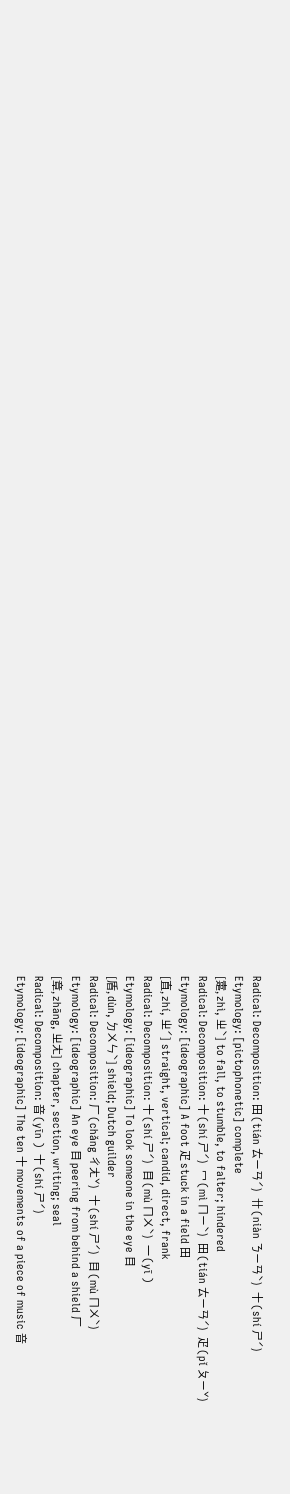Radical: Decomposition: 田 (tián ㄊㄧㄢˊ)  卄 (niàn ㄋㄧㄢˋ)  十 (shí ㄕˊ)
Etymology: [pictophonetic] complete
[疐, zhì, ㄓˋ] to fall, to stumble, to falter; hindered
Radical: Decomposition: 十 (shí ㄕˊ)  冖 (mì ㄇㄧˋ)  田 (tián ㄊㄧㄢˊ)  疋 (pǐ ㄆㄧˇ)
Etymology: [ideographic] A foot 疋 stuck in a field 田
[直, zhí, ㄓˊ] straight, vertical; candid, direct, frank
Radical: Decomposition: 十 (shí ㄕˊ)  目 (mù ㄇㄨˋ)  一 (yī )
Etymology: [ideographic] To look someone in the eye 目
[盾, dùn, ㄉㄨㄣˋ] shield; Dutch guilder
Radical: Decomposition: 厂 (chǎng ㄔㄤˇ)  十 (shí ㄕˊ)  目 (mù ㄇㄨˋ)
Etymology: [ideographic] An eye 目 peering from behind a shield 厂
[章, zhāng, ㄓㄤ] chapter, section, writing; seal
Radical: Decomposition: 音 (yīn )  十 (shí ㄕˊ)
Etymology: [ideographic] The ten 十 movements of a piece of music 音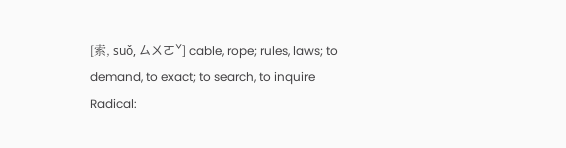[索, suǒ, ㄙㄨㄛˇ] cable, rope; rules, laws; to demand, to exact; to search, to inquire
Radical: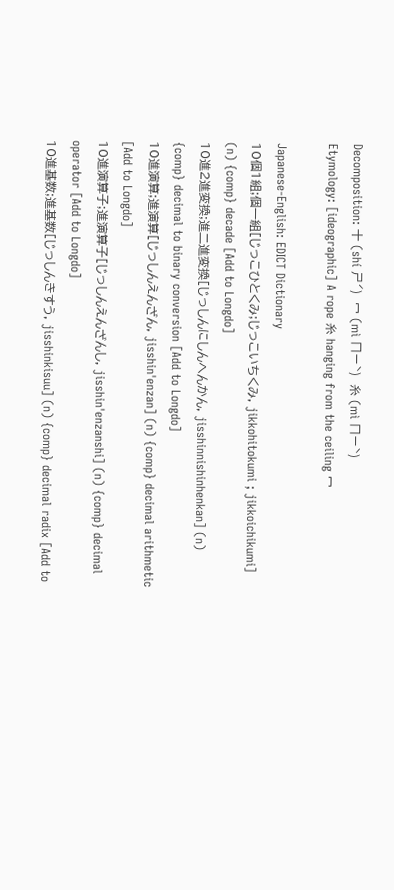Decomposition: 十 (shí ㄕˊ)  冖 (mì ㄇㄧˋ)  糸 (mì ㄇㄧˋ)
Etymology: [ideographic] A rope 糸 hanging from the ceiling 冖

Japanese-English: EDICT Dictionary
10個1組;個一組[じっこひとくみ;じっこいちくみ, jikkohitokumi ; jikkoichikumi] (n) {comp} decade [Add to Longdo]
10進2進変換;進二進変換[じっしんにしんへんかん, jisshinnishinhenkan] (n) {comp} decimal to binary conversion [Add to Longdo]
10進演算;進演算[じっしんえんざん, jisshin'enzan] (n) {comp} decimal arithmetic [Add to Longdo]
10進演算子;進演算子[じっしんえんざんし, jisshin'enzanshi] (n) {comp} decimal operator [Add to Longdo]
10進基数;進基数[じっしんきすう, jisshinkisuu] (n) {comp} decimal radix [Add to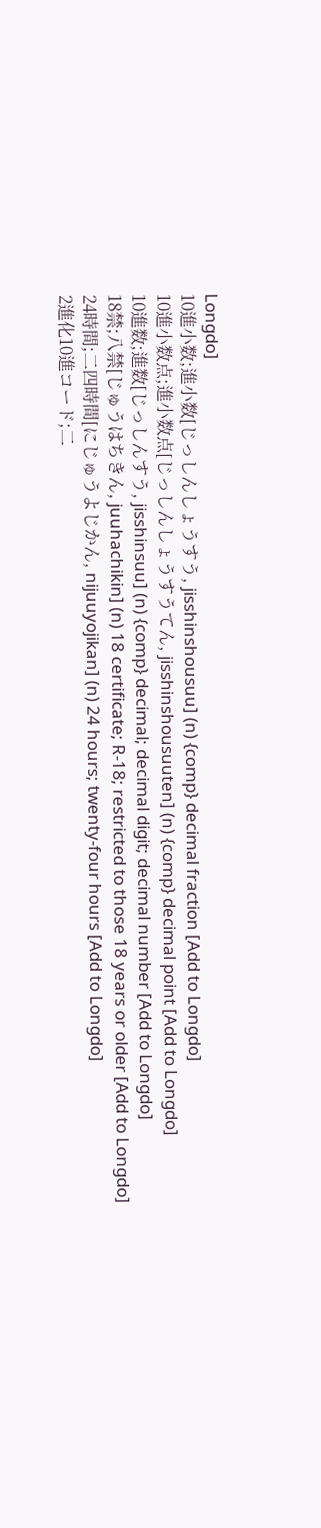Longdo]
10進小数;進小数[じっしんしょうすう, jisshinshousuu] (n) {comp} decimal fraction [Add to Longdo]
10進小数点;進小数点[じっしんしょうすうてん, jisshinshousuuten] (n) {comp} decimal point [Add to Longdo]
10進数;進数[じっしんすう, jisshinsuu] (n) {comp} decimal; decimal digit; decimal number [Add to Longdo]
18禁;八禁[じゅうはちきん, juuhachikin] (n) 18 certificate; R-18; restricted to those 18 years or older [Add to Longdo]
24時間;二四時間[にじゅうよじかん, nijuuyojikan] (n) 24 hours; twenty-four hours [Add to Longdo]
2進化10進コード;二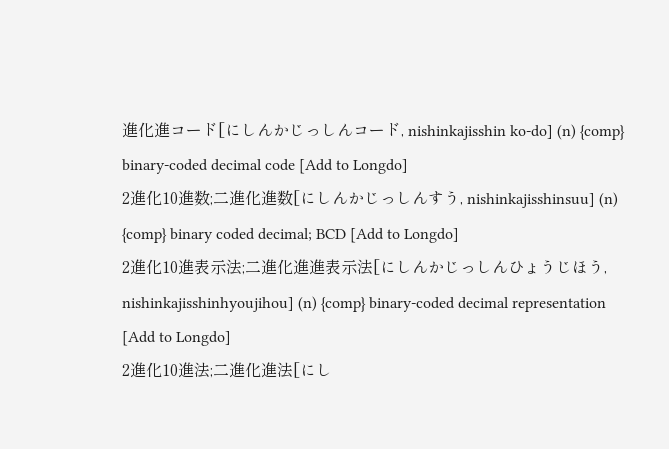進化進コード[にしんかじっしんコード, nishinkajisshin ko-do] (n) {comp} binary-coded decimal code [Add to Longdo]
2進化10進数;二進化進数[にしんかじっしんすう, nishinkajisshinsuu] (n) {comp} binary coded decimal; BCD [Add to Longdo]
2進化10進表示法;二進化進進表示法[にしんかじっしんひょうじほう, nishinkajisshinhyoujihou] (n) {comp} binary-coded decimal representation [Add to Longdo]
2進化10進法;二進化進法[にし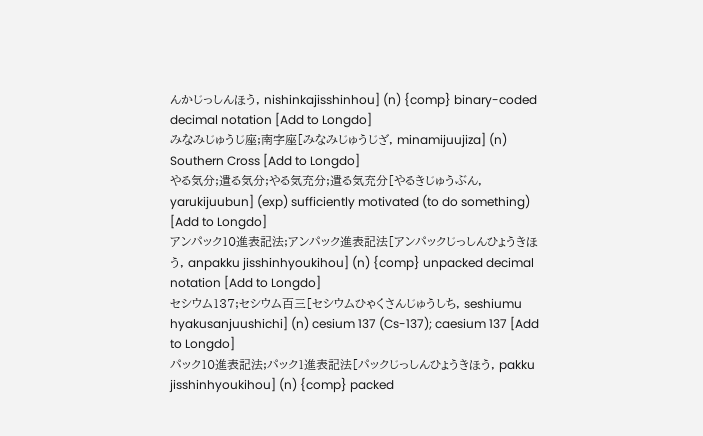んかじっしんほう, nishinkajisshinhou] (n) {comp} binary-coded decimal notation [Add to Longdo]
みなみじゅうじ座;南字座[みなみじゅうじざ, minamijuujiza] (n) Southern Cross [Add to Longdo]
やる気分;遣る気分;やる気充分;遣る気充分[やるきじゅうぶん, yarukijuubun] (exp) sufficiently motivated (to do something) [Add to Longdo]
アンパック10進表記法;アンパック進表記法[アンパックじっしんひょうきほう, anpakku jisshinhyoukihou] (n) {comp} unpacked decimal notation [Add to Longdo]
セシウム137;セシウム百三[セシウムひゃくさんじゅうしち, seshiumu hyakusanjuushichi] (n) cesium 137 (Cs-137); caesium 137 [Add to Longdo]
パック10進表記法;パック1進表記法[パックじっしんひょうきほう, pakku jisshinhyoukihou] (n) {comp} packed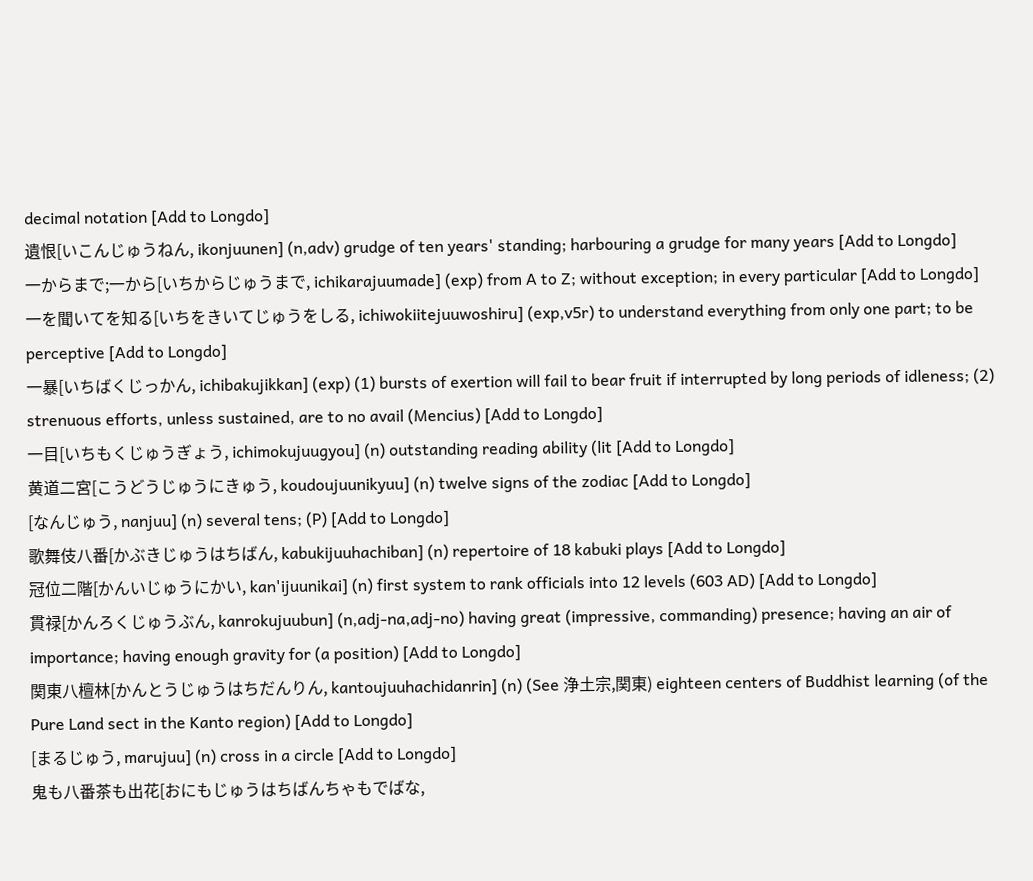decimal notation [Add to Longdo]
遺恨[いこんじゅうねん, ikonjuunen] (n,adv) grudge of ten years' standing; harbouring a grudge for many years [Add to Longdo]
一からまで;一から[いちからじゅうまで, ichikarajuumade] (exp) from A to Z; without exception; in every particular [Add to Longdo]
一を聞いてを知る[いちをきいてじゅうをしる, ichiwokiitejuuwoshiru] (exp,v5r) to understand everything from only one part; to be perceptive [Add to Longdo]
一暴[いちばくじっかん, ichibakujikkan] (exp) (1) bursts of exertion will fail to bear fruit if interrupted by long periods of idleness; (2) strenuous efforts, unless sustained, are to no avail (Mencius) [Add to Longdo]
一目[いちもくじゅうぎょう, ichimokujuugyou] (n) outstanding reading ability (lit [Add to Longdo]
黄道二宮[こうどうじゅうにきゅう, koudoujuunikyuu] (n) twelve signs of the zodiac [Add to Longdo]
[なんじゅう, nanjuu] (n) several tens; (P) [Add to Longdo]
歌舞伎八番[かぶきじゅうはちばん, kabukijuuhachiban] (n) repertoire of 18 kabuki plays [Add to Longdo]
冠位二階[かんいじゅうにかい, kan'ijuunikai] (n) first system to rank officials into 12 levels (603 AD) [Add to Longdo]
貫禄[かんろくじゅうぶん, kanrokujuubun] (n,adj-na,adj-no) having great (impressive, commanding) presence; having an air of importance; having enough gravity for (a position) [Add to Longdo]
関東八檀林[かんとうじゅうはちだんりん, kantoujuuhachidanrin] (n) (See 浄土宗,関東) eighteen centers of Buddhist learning (of the Pure Land sect in the Kanto region) [Add to Longdo]
[まるじゅう, marujuu] (n) cross in a circle [Add to Longdo]
鬼も八番茶も出花[おにもじゅうはちばんちゃもでばな,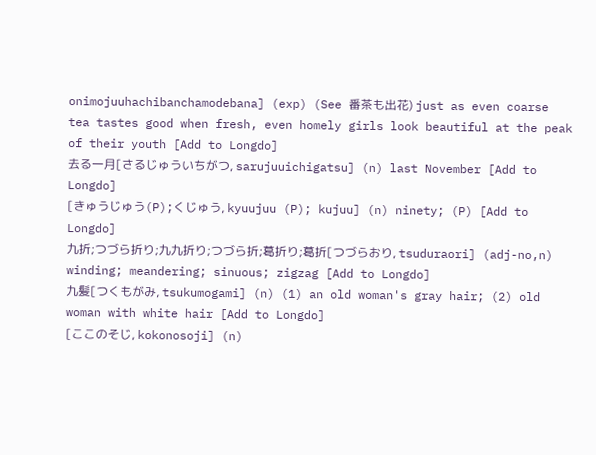onimojuuhachibanchamodebana] (exp) (See 番茶も出花) just as even coarse tea tastes good when fresh, even homely girls look beautiful at the peak of their youth [Add to Longdo]
去る一月[さるじゅういちがつ, sarujuuichigatsu] (n) last November [Add to Longdo]
[きゅうじゅう(P);くじゅう, kyuujuu (P); kujuu] (n) ninety; (P) [Add to Longdo]
九折;つづら折り;九九折り;つづら折;葛折り;葛折[つづらおり, tsuduraori] (adj-no,n) winding; meandering; sinuous; zigzag [Add to Longdo]
九髪[つくもがみ, tsukumogami] (n) (1) an old woman's gray hair; (2) old woman with white hair [Add to Longdo]
[ここのそじ, kokonosoji] (n)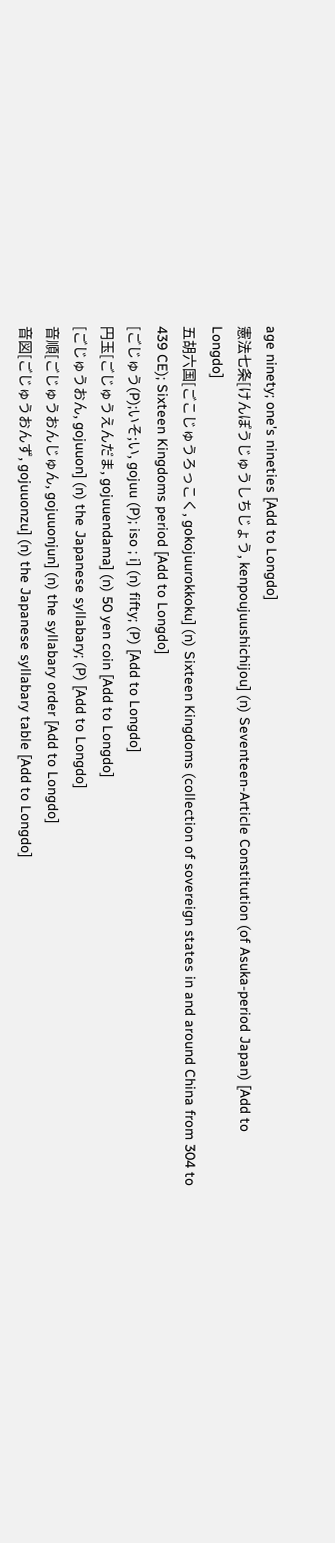age ninety; one's nineties [Add to Longdo]
憲法七条[けんぽうじゅうしちじょう, kenpoujuushichijou] (n) Seventeen-Article Constitution (of Asuka-period Japan) [Add to Longdo]
五胡六国[ごこじゅうろっこく, gokojuurokkoku] (n) Sixteen Kingdoms (collection of sovereign states in and around China from 304 to 439 CE); Sixteen Kingdoms period [Add to Longdo]
[ごじゅう(P);いそ;い, gojuu (P); iso ; i] (n) fifty; (P) [Add to Longdo]
円玉[ごじゅうえんだま, gojuuendama] (n) 50 yen coin [Add to Longdo]
[ごじゅうおん, gojuuon] (n) the Japanese syllabary; (P) [Add to Longdo]
音順[ごじゅうおんじゅん, gojuuonjun] (n) the syllabary order [Add to Longdo]
音図[ごじゅうおんず, gojuuonzu] (n) the Japanese syllabary table [Add to Longdo]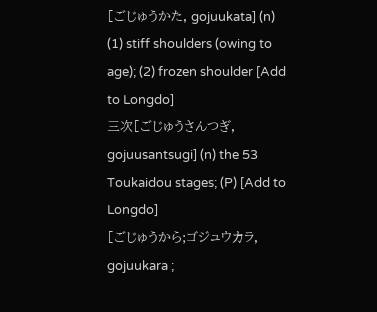[ごじゅうかた, gojuukata] (n) (1) stiff shoulders (owing to age); (2) frozen shoulder [Add to Longdo]
三次[ごじゅうさんつぎ, gojuusantsugi] (n) the 53 Toukaidou stages; (P) [Add to Longdo]
[ごじゅうから;ゴジュウカラ, gojuukara ;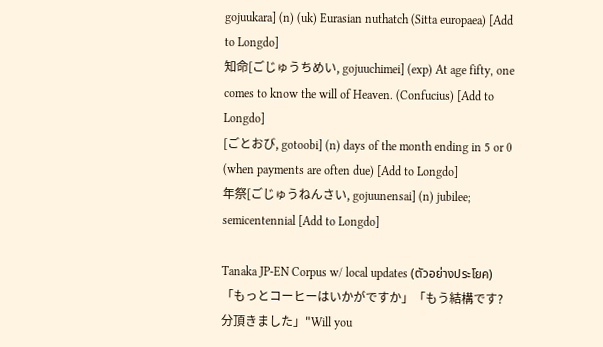gojuukara] (n) (uk) Eurasian nuthatch (Sitta europaea) [Add to Longdo]
知命[ごじゅうちめい, gojuuchimei] (exp) At age fifty, one comes to know the will of Heaven. (Confucius) [Add to Longdo]
[ごとおび, gotoobi] (n) days of the month ending in 5 or 0 (when payments are often due) [Add to Longdo]
年祭[ごじゅうねんさい, gojuunensai] (n) jubilee; semicentennial [Add to Longdo]

Tanaka JP-EN Corpus w/ local updates (ตัวอย่างประโยค)
「もっとコーヒーはいかがですか」「もう結構です?分頂きました」"Will you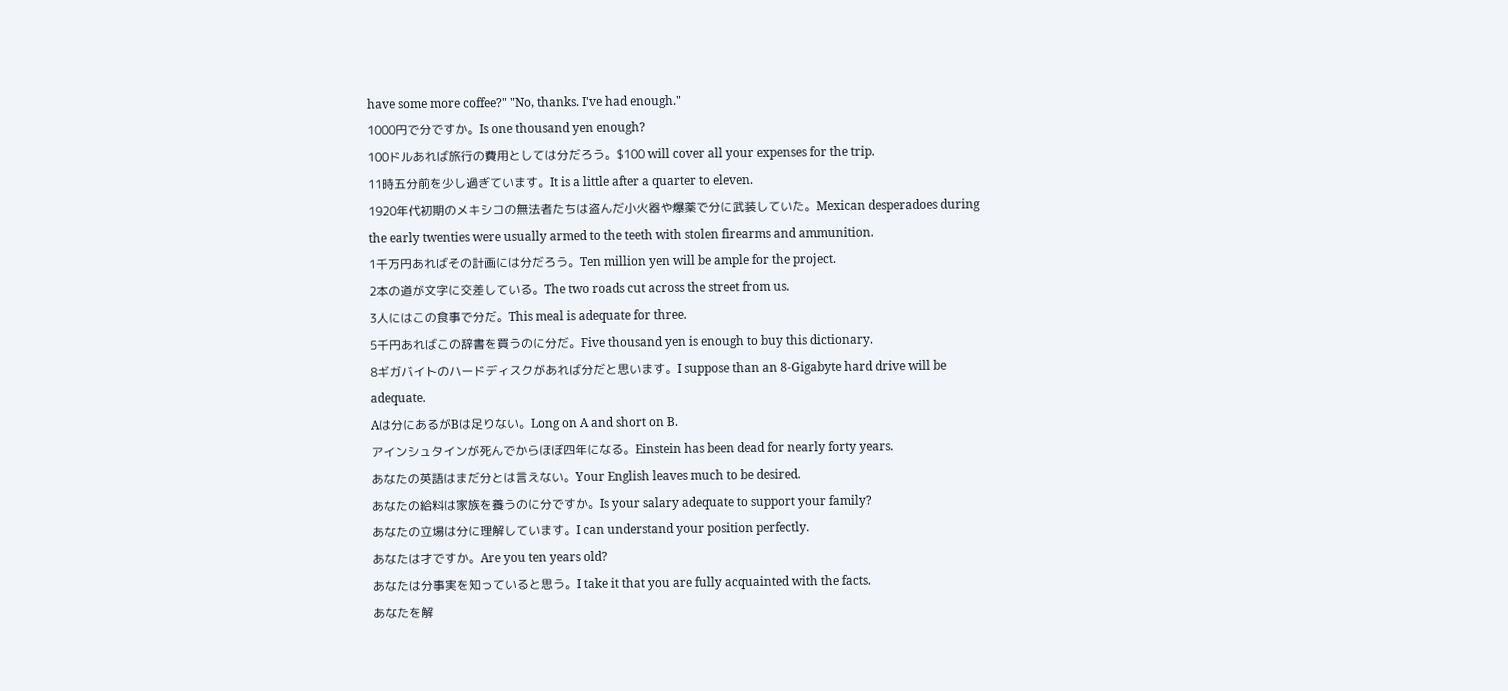have some more coffee?" "No, thanks. I've had enough."
1000円で分ですか。Is one thousand yen enough?
100ドルあれば旅行の費用としては分だろう。$100 will cover all your expenses for the trip.
11時五分前を少し過ぎています。It is a little after a quarter to eleven.
1920年代初期のメキシコの無法者たちは盗んだ小火器や爆薬で分に武装していた。Mexican desperadoes during the early twenties were usually armed to the teeth with stolen firearms and ammunition.
1千万円あればその計画には分だろう。Ten million yen will be ample for the project.
2本の道が文字に交差している。The two roads cut across the street from us.
3人にはこの食事で分だ。This meal is adequate for three.
5千円あればこの辞書を買うのに分だ。Five thousand yen is enough to buy this dictionary.
8ギガバイトのハードディスクがあれば分だと思います。I suppose than an 8-Gigabyte hard drive will be adequate.
Aは分にあるがBは足りない。Long on A and short on B.
アインシュタインが死んでからほぼ四年になる。Einstein has been dead for nearly forty years.
あなたの英語はまだ分とは言えない。Your English leaves much to be desired.
あなたの給料は家族を養うのに分ですか。Is your salary adequate to support your family?
あなたの立場は分に理解しています。I can understand your position perfectly.
あなたは才ですか。Are you ten years old?
あなたは分事実を知っていると思う。I take it that you are fully acquainted with the facts.
あなたを解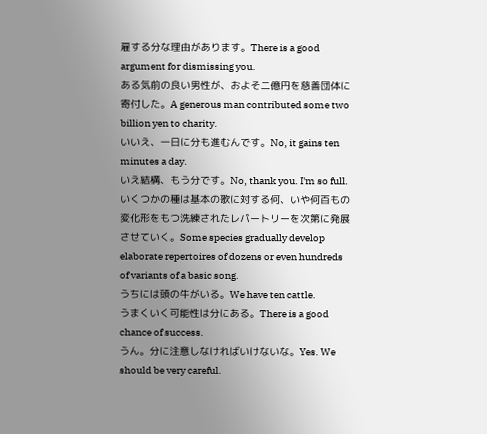雇する分な理由があります。There is a good argument for dismissing you.
ある気前の良い男性が、およそ二億円を慈善団体に寄付した。A generous man contributed some two billion yen to charity.
いいえ、一日に分も進むんです。No, it gains ten minutes a day.
いえ結構、もう分です。No, thank you. I'm so full.
いくつかの種は基本の歌に対する何、いや何百もの変化形をもつ洗練されたレパートリーを次第に発展させていく。Some species gradually develop elaborate repertoires of dozens or even hundreds of variants of a basic song.
うちには頭の牛がいる。We have ten cattle.
うまくいく可能性は分にある。There is a good chance of success.
うん。分に注意しなければいけないな。Yes. We should be very careful.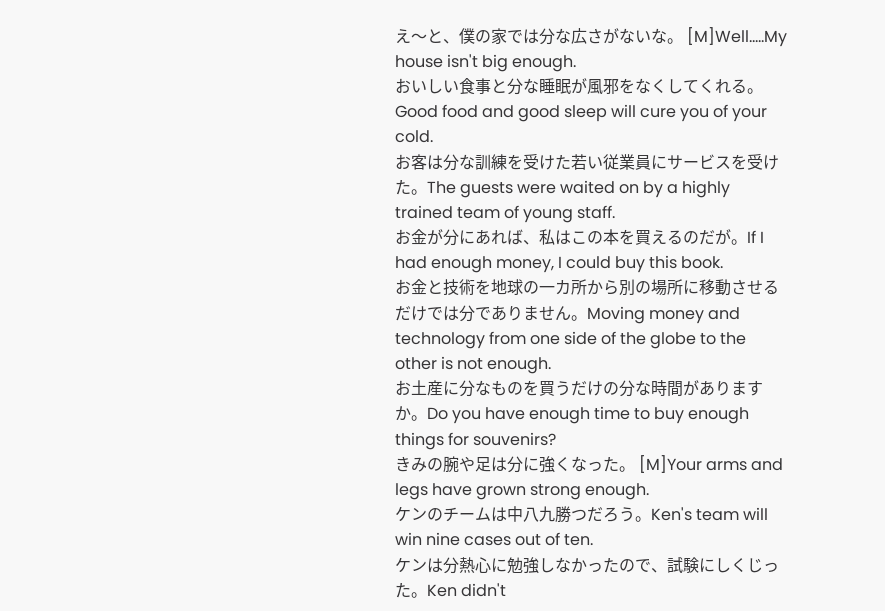え〜と、僕の家では分な広さがないな。 [M]Well.....My house isn't big enough.
おいしい食事と分な睡眠が風邪をなくしてくれる。Good food and good sleep will cure you of your cold.
お客は分な訓練を受けた若い従業員にサービスを受けた。The guests were waited on by a highly trained team of young staff.
お金が分にあれば、私はこの本を買えるのだが。If I had enough money, I could buy this book.
お金と技術を地球の一カ所から別の場所に移動させるだけでは分でありません。Moving money and technology from one side of the globe to the other is not enough.
お土産に分なものを買うだけの分な時間がありますか。Do you have enough time to buy enough things for souvenirs?
きみの腕や足は分に強くなった。 [M]Your arms and legs have grown strong enough.
ケンのチームは中八九勝つだろう。Ken's team will win nine cases out of ten.
ケンは分熱心に勉強しなかったので、試験にしくじった。Ken didn't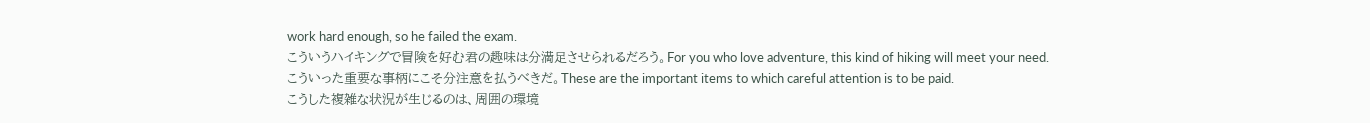work hard enough, so he failed the exam.
こういうハイキングで冒険を好む君の趣味は分満足させられるだろう。For you who love adventure, this kind of hiking will meet your need.
こういった重要な事柄にこそ分注意を払うべきだ。These are the important items to which careful attention is to be paid.
こうした複雑な状況が生じるのは、周囲の環境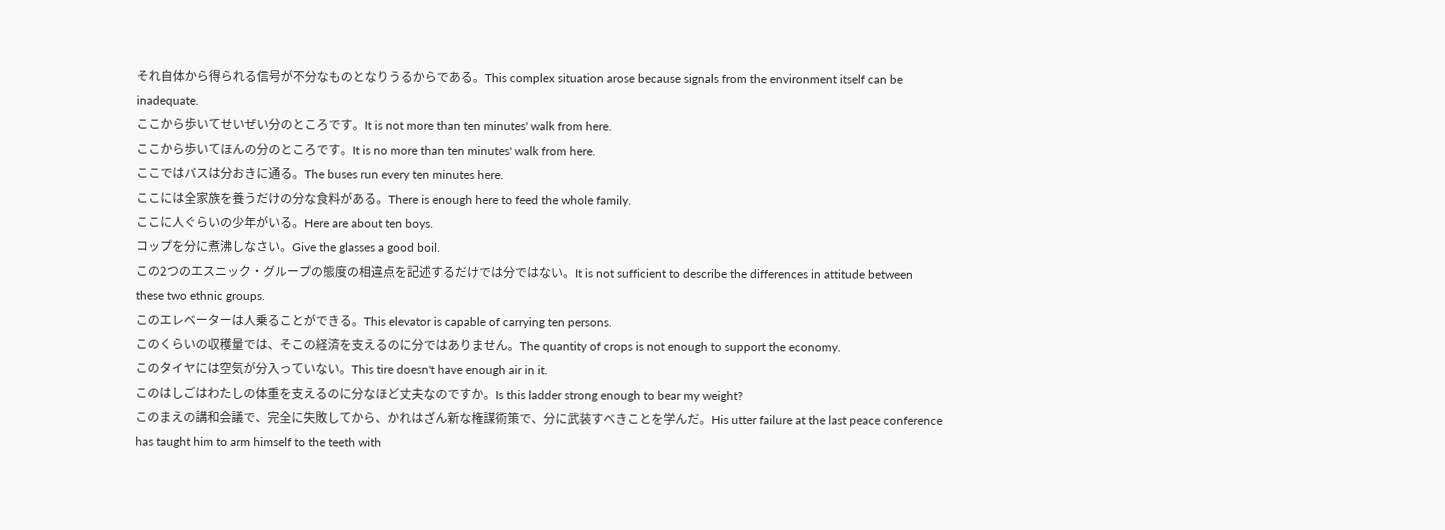それ自体から得られる信号が不分なものとなりうるからである。This complex situation arose because signals from the environment itself can be inadequate.
ここから歩いてせいぜい分のところです。It is not more than ten minutes' walk from here.
ここから歩いてほんの分のところです。It is no more than ten minutes' walk from here.
ここではバスは分おきに通る。The buses run every ten minutes here.
ここには全家族を養うだけの分な食料がある。There is enough here to feed the whole family.
ここに人ぐらいの少年がいる。Here are about ten boys.
コップを分に煮沸しなさい。Give the glasses a good boil.
この2つのエスニック・グループの態度の相違点を記述するだけでは分ではない。It is not sufficient to describe the differences in attitude between these two ethnic groups.
このエレベーターは人乗ることができる。This elevator is capable of carrying ten persons.
このくらいの収穫量では、そこの経済を支えるのに分ではありません。The quantity of crops is not enough to support the economy.
このタイヤには空気が分入っていない。This tire doesn't have enough air in it.
このはしごはわたしの体重を支えるのに分なほど丈夫なのですか。Is this ladder strong enough to bear my weight?
このまえの講和会議で、完全に失敗してから、かれはざん新な権謀術策で、分に武装すべきことを学んだ。His utter failure at the last peace conference has taught him to arm himself to the teeth with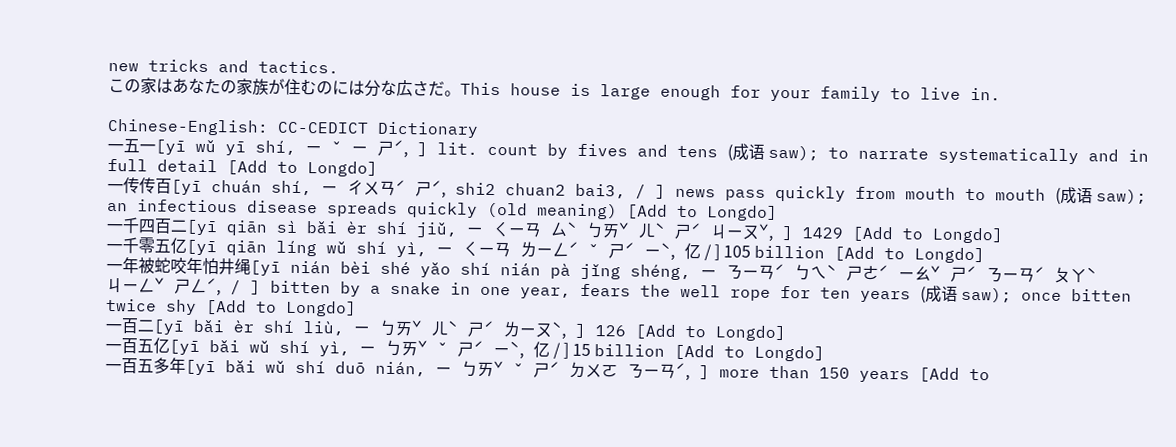new tricks and tactics.
この家はあなたの家族が住むのには分な広さだ。This house is large enough for your family to live in.

Chinese-English: CC-CEDICT Dictionary
一五一[yī wǔ yī shí, ㄧ ˇ ㄧ ㄕˊ, ] lit. count by fives and tens (成语 saw); to narrate systematically and in full detail [Add to Longdo]
一传传百[yī chuán shí, ㄧ ㄔㄨㄢˊ ㄕˊ, shi2 chuan2 bai3, / ] news pass quickly from mouth to mouth (成语 saw); an infectious disease spreads quickly (old meaning) [Add to Longdo]
一千四百二[yī qiān sì bǎi èr shí jiǔ, ㄧ ㄑㄧㄢ ㄙˋ ㄅㄞˇ ㄦˋ ㄕˊ ㄐㄧㄡˇ, ] 1429 [Add to Longdo]
一千零五亿[yī qiān líng wǔ shí yì, ㄧ ㄑㄧㄢ ㄌㄧㄥˊ ˇ ㄕˊ ㄧˋ, 亿 / ] 105 billion [Add to Longdo]
一年被蛇咬年怕井绳[yī nián bèi shé yǎo shí nián pà jǐng shéng, ㄧ ㄋㄧㄢˊ ㄅㄟˋ ㄕㄜˊ ㄧㄠˇ ㄕˊ ㄋㄧㄢˊ ㄆㄚˋ ㄐㄧㄥˇ ㄕㄥˊ, / ] bitten by a snake in one year, fears the well rope for ten years (成语 saw); once bitten twice shy [Add to Longdo]
一百二[yī bǎi èr shí liù, ㄧ ㄅㄞˇ ㄦˋ ㄕˊ ㄌㄧㄡˋ, ] 126 [Add to Longdo]
一百五亿[yī bǎi wǔ shí yì, ㄧ ㄅㄞˇ ˇ ㄕˊ ㄧˋ, 亿 / ] 15 billion [Add to Longdo]
一百五多年[yī bǎi wǔ shí duō nián, ㄧ ㄅㄞˇ ˇ ㄕˊ ㄉㄨㄛ ㄋㄧㄢˊ, ] more than 150 years [Add to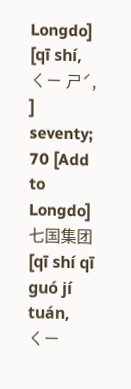Longdo]
[qī shí, ㄑㄧ ㄕˊ, ] seventy; 70 [Add to Longdo]
七国集团[qī shí qī guó jí tuán, ㄑㄧ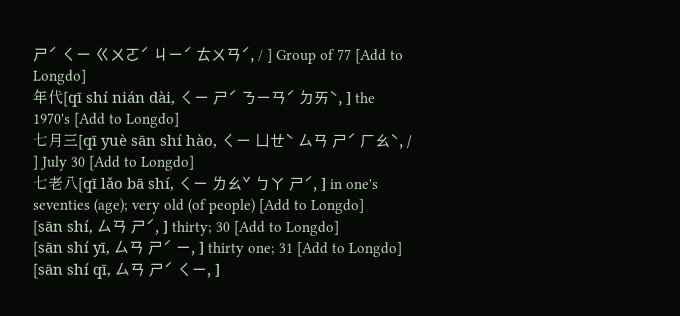ㄕˊ ㄑㄧ ㄍㄨㄛˊ ㄐㄧˊ ㄊㄨㄢˊ, / ] Group of 77 [Add to Longdo]
年代[qī shí nián dài, ㄑㄧ ㄕˊ ㄋㄧㄢˊ ㄉㄞˋ, ] the 1970's [Add to Longdo]
七月三[qī yuè sān shí hào, ㄑㄧ ㄩㄝˋ ㄙㄢ ㄕˊ ㄏㄠˋ, / ] July 30 [Add to Longdo]
七老八[qī lǎo bā shí, ㄑㄧ ㄌㄠˇ ㄅㄚ ㄕˊ, ] in one's seventies (age); very old (of people) [Add to Longdo]
[sān shí, ㄙㄢ ㄕˊ, ] thirty; 30 [Add to Longdo]
[sān shí yī, ㄙㄢ ㄕˊ ㄧ, ] thirty one; 31 [Add to Longdo]
[sān shí qī, ㄙㄢ ㄕˊ ㄑㄧ, ]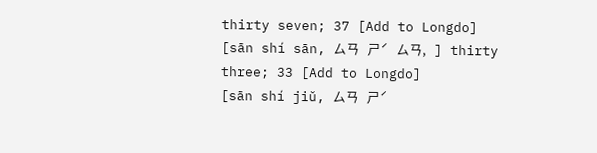thirty seven; 37 [Add to Longdo]
[sān shí sān, ㄙㄢ ㄕˊ ㄙㄢ, ] thirty three; 33 [Add to Longdo]
[sān shí jiǔ, ㄙㄢ ㄕˊ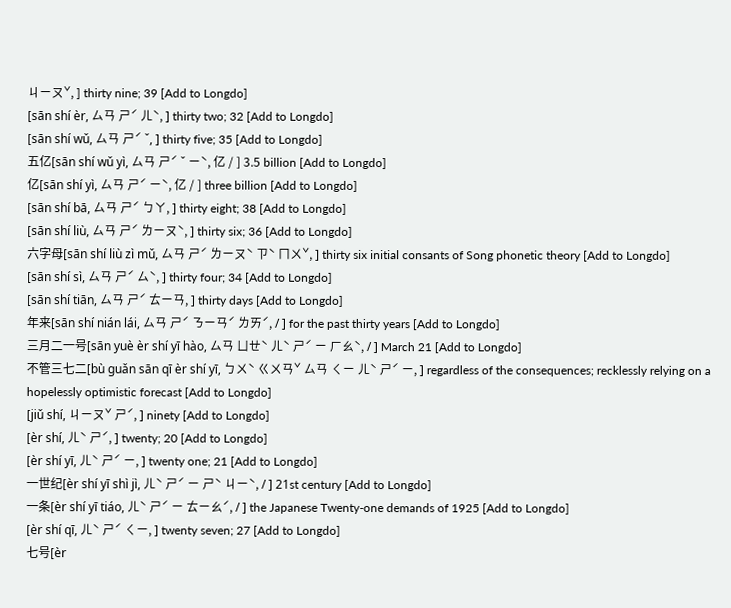ㄐㄧㄡˇ, ] thirty nine; 39 [Add to Longdo]
[sān shí èr, ㄙㄢ ㄕˊ ㄦˋ, ] thirty two; 32 [Add to Longdo]
[sān shí wǔ, ㄙㄢ ㄕˊ ˇ, ] thirty five; 35 [Add to Longdo]
五亿[sān shí wǔ yì, ㄙㄢ ㄕˊ ˇ ㄧˋ, 亿 / ] 3.5 billion [Add to Longdo]
亿[sān shí yì, ㄙㄢ ㄕˊ ㄧˋ, 亿 / ] three billion [Add to Longdo]
[sān shí bā, ㄙㄢ ㄕˊ ㄅㄚ, ] thirty eight; 38 [Add to Longdo]
[sān shí liù, ㄙㄢ ㄕˊ ㄌㄧㄡˋ, ] thirty six; 36 [Add to Longdo]
六字母[sān shí liù zì mǔ, ㄙㄢ ㄕˊ ㄌㄧㄡˋ ㄗˋ ㄇㄨˇ, ] thirty six initial consants of Song phonetic theory [Add to Longdo]
[sān shí sì, ㄙㄢ ㄕˊ ㄙˋ, ] thirty four; 34 [Add to Longdo]
[sān shí tiān, ㄙㄢ ㄕˊ ㄊㄧㄢ, ] thirty days [Add to Longdo]
年来[sān shí nián lái, ㄙㄢ ㄕˊ ㄋㄧㄢˊ ㄌㄞˊ, / ] for the past thirty years [Add to Longdo]
三月二一号[sān yuè èr shí yī hào, ㄙㄢ ㄩㄝˋ ㄦˋ ㄕˊ ㄧ ㄏㄠˋ, / ] March 21 [Add to Longdo]
不管三七二[bù guǎn sān qī èr shí yī, ㄅㄨˋ ㄍㄨㄢˇ ㄙㄢ ㄑㄧ ㄦˋ ㄕˊ ㄧ, ] regardless of the consequences; recklessly relying on a hopelessly optimistic forecast [Add to Longdo]
[jiǔ shí, ㄐㄧㄡˇ ㄕˊ, ] ninety [Add to Longdo]
[èr shí, ㄦˋ ㄕˊ, ] twenty; 20 [Add to Longdo]
[èr shí yī, ㄦˋ ㄕˊ ㄧ, ] twenty one; 21 [Add to Longdo]
一世纪[èr shí yī shì jì, ㄦˋ ㄕˊ ㄧ ㄕˋ ㄐㄧˋ, / ] 21st century [Add to Longdo]
一条[èr shí yī tiáo, ㄦˋ ㄕˊ ㄧ ㄊㄧㄠˊ, / ] the Japanese Twenty-one demands of 1925 [Add to Longdo]
[èr shí qī, ㄦˋ ㄕˊ ㄑㄧ, ] twenty seven; 27 [Add to Longdo]
七号[èr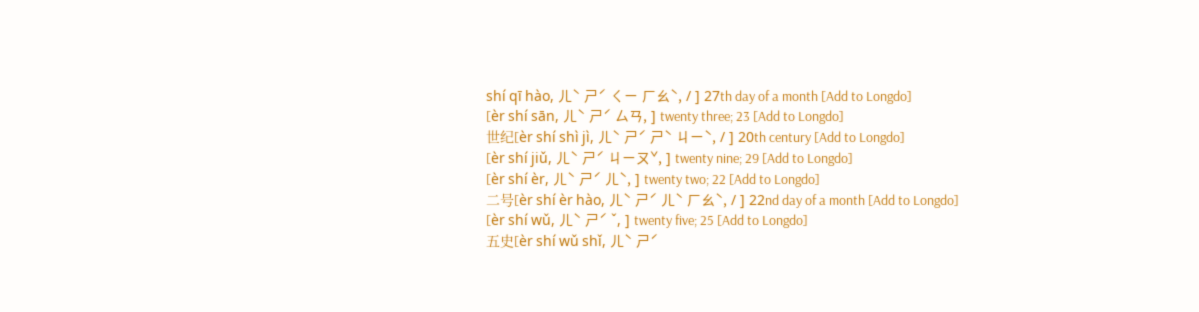shí qī hào, ㄦˋ ㄕˊ ㄑㄧ ㄏㄠˋ, / ] 27th day of a month [Add to Longdo]
[èr shí sān, ㄦˋ ㄕˊ ㄙㄢ, ] twenty three; 23 [Add to Longdo]
世纪[èr shí shì jì, ㄦˋ ㄕˊ ㄕˋ ㄐㄧˋ, / ] 20th century [Add to Longdo]
[èr shí jiǔ, ㄦˋ ㄕˊ ㄐㄧㄡˇ, ] twenty nine; 29 [Add to Longdo]
[èr shí èr, ㄦˋ ㄕˊ ㄦˋ, ] twenty two; 22 [Add to Longdo]
二号[èr shí èr hào, ㄦˋ ㄕˊ ㄦˋ ㄏㄠˋ, / ] 22nd day of a month [Add to Longdo]
[èr shí wǔ, ㄦˋ ㄕˊ ˇ, ] twenty five; 25 [Add to Longdo]
五史[èr shí wǔ shǐ, ㄦˋ ㄕˊ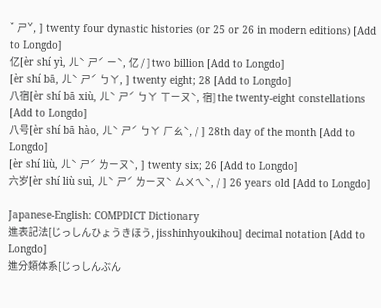ˇ ㄕˇ, ] twenty four dynastic histories (or 25 or 26 in modern editions) [Add to Longdo]
亿[èr shí yì, ㄦˋ ㄕˊ ㄧˋ, 亿 / ] two billion [Add to Longdo]
[èr shí bā, ㄦˋ ㄕˊ ㄅㄚ, ] twenty eight; 28 [Add to Longdo]
八宿[èr shí bā xiù, ㄦˋ ㄕˊ ㄅㄚ ㄒㄧㄡˋ, 宿] the twenty-eight constellations [Add to Longdo]
八号[èr shí bā hào, ㄦˋ ㄕˊ ㄅㄚ ㄏㄠˋ, / ] 28th day of the month [Add to Longdo]
[èr shí liù, ㄦˋ ㄕˊ ㄌㄧㄡˋ, ] twenty six; 26 [Add to Longdo]
六岁[èr shí liù suì, ㄦˋ ㄕˊ ㄌㄧㄡˋ ㄙㄨㄟˋ, / ] 26 years old [Add to Longdo]

Japanese-English: COMPDICT Dictionary
進表記法[じっしんひょうきほう, jisshinhyoukihou] decimal notation [Add to Longdo]
進分類体系[じっしんぶん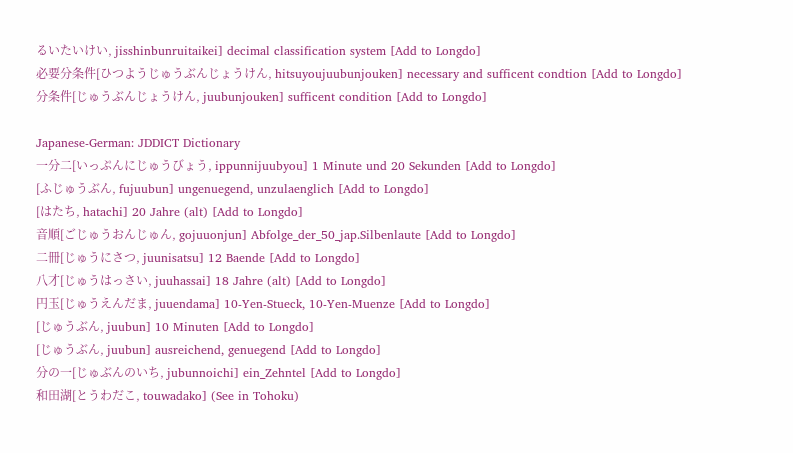るいたいけい, jisshinbunruitaikei] decimal classification system [Add to Longdo]
必要分条件[ひつようじゅうぶんじょうけん, hitsuyoujuubunjouken] necessary and sufficent condtion [Add to Longdo]
分条件[じゅうぶんじょうけん, juubunjouken] sufficent condition [Add to Longdo]

Japanese-German: JDDICT Dictionary
一分二[いっぷんにじゅうびょう, ippunnijuubyou] 1 Minute und 20 Sekunden [Add to Longdo]
[ふじゅうぶん, fujuubun] ungenuegend, unzulaenglich [Add to Longdo]
[はたち, hatachi] 20 Jahre (alt) [Add to Longdo]
音順[ごじゅうおんじゅん, gojuuonjun] Abfolge_der_50_jap.Silbenlaute [Add to Longdo]
二冊[じゅうにさつ, juunisatsu] 12 Baende [Add to Longdo]
八才[じゅうはっさい, juuhassai] 18 Jahre (alt) [Add to Longdo]
円玉[じゅうえんだま, juuendama] 10-Yen-Stueck, 10-Yen-Muenze [Add to Longdo]
[じゅうぶん, juubun] 10 Minuten [Add to Longdo]
[じゅうぶん, juubun] ausreichend, genuegend [Add to Longdo]
分の一[じゅぶんのいち, jubunnoichi] ein_Zehntel [Add to Longdo]
和田湖[とうわだこ, touwadako] (See in Tohoku)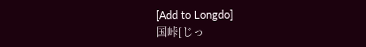[Add to Longdo]
国峠[じっ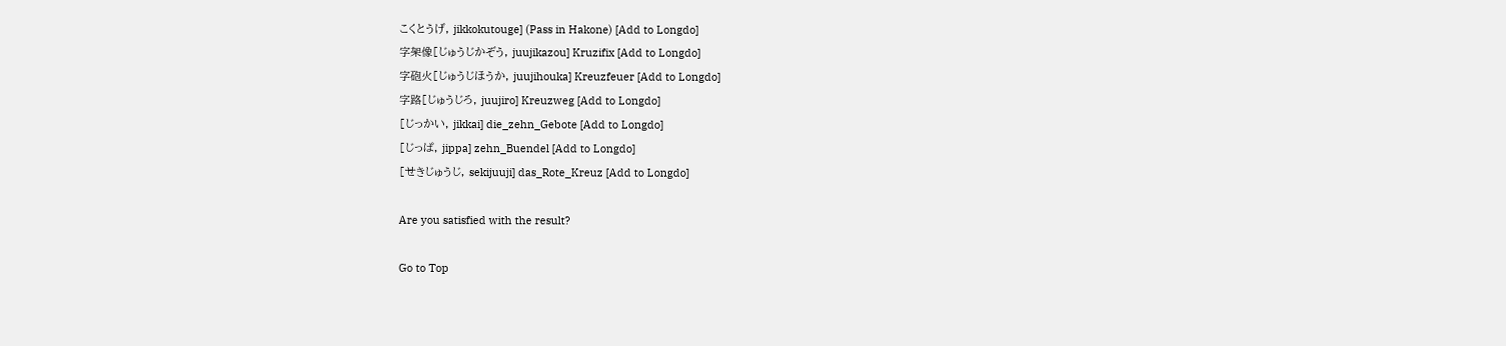こくとうげ, jikkokutouge] (Pass in Hakone) [Add to Longdo]
字架像[じゅうじかぞう, juujikazou] Kruzifix [Add to Longdo]
字砲火[じゅうじほうか, juujihouka] Kreuzfeuer [Add to Longdo]
字路[じゅうじろ, juujiro] Kreuzweg [Add to Longdo]
[じっかい, jikkai] die_zehn_Gebote [Add to Longdo]
[じっぱ, jippa] zehn_Buendel [Add to Longdo]
[せきじゅうじ, sekijuuji] das_Rote_Kreuz [Add to Longdo]

Are you satisfied with the result?

Go to Top